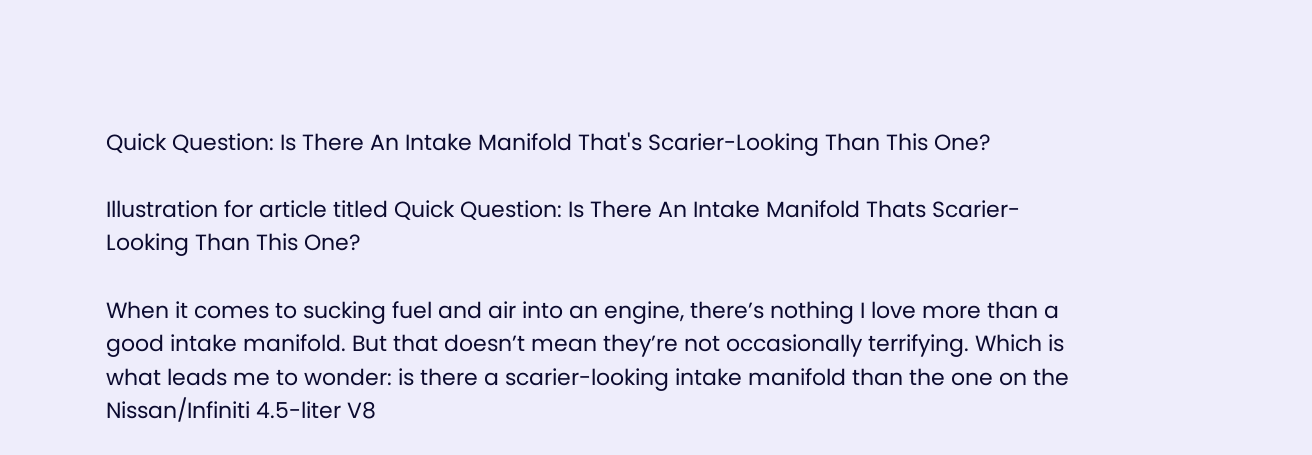Quick Question: Is There An Intake Manifold That's Scarier-Looking Than This One?

Illustration for article titled Quick Question: Is There An Intake Manifold Thats Scarier-Looking Than This One?

When it comes to sucking fuel and air into an engine, there’s nothing I love more than a good intake manifold. But that doesn’t mean they’re not occasionally terrifying. Which is what leads me to wonder: is there a scarier-looking intake manifold than the one on the Nissan/Infiniti 4.5-liter V8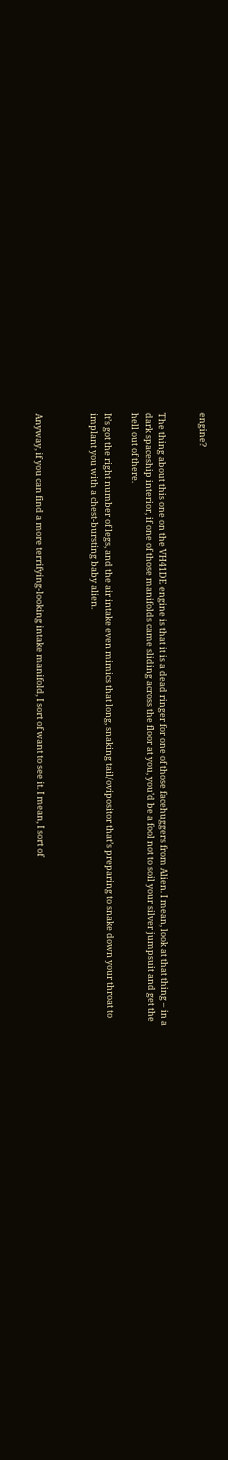engine?


The thing about this one on the VH41DE engine is that it is a dead ringer for one of those facehuggers from Alien. I mean, look at that thing – in a dark spaceship interior, if one of those manifolds came sliding across the floor at you, you’d be a fool not to soil your silver jumpsuit and get the hell out of there.

It’s got the right number of legs, and the air intake even mimics that long, snaking tail/ovipositor that’s preparing to snake down your throat to implant you with a chest-bursting baby alien.



Anyway, if you can find a more terrifying-looking intake manifold, I sort of want to see it. I mean, I sort of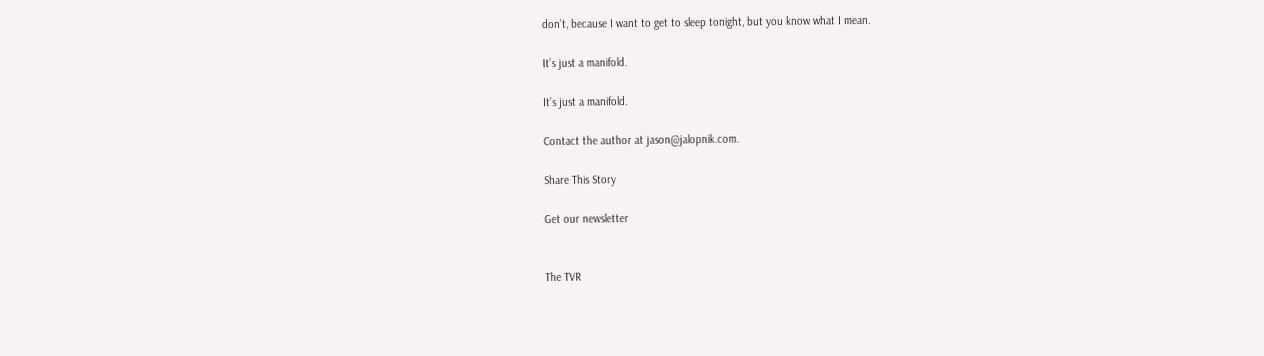don’t, because I want to get to sleep tonight, but you know what I mean.

It’s just a manifold.

It’s just a manifold.

Contact the author at jason@jalopnik.com.

Share This Story

Get our newsletter


The TVR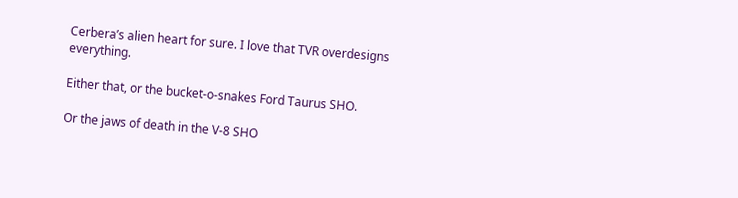Cerbera’s alien heart for sure. I love that TVR overdesigns everything.

Either that, or the bucket-o-snakes Ford Taurus SHO.

Or the jaws of death in the V-8 SHO